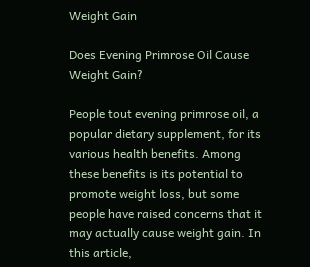Weight Gain

Does Evening Primrose Oil Cause Weight Gain?

People tout evening primrose oil, a popular dietary supplement, for its various health benefits. Among these benefits is its potential to promote weight loss, but some people have raised concerns that it may actually cause weight gain. In this article,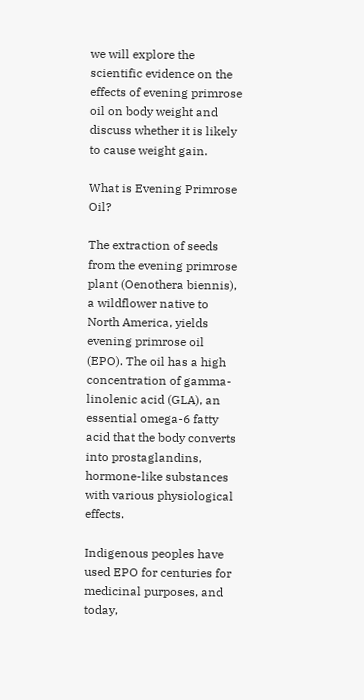we will explore the scientific evidence on the effects of evening primrose oil on body weight and discuss whether it is likely to cause weight gain.

What is Evening Primrose Oil?

The extraction of seeds from the evening primrose plant (Oenothera biennis), a wildflower native to North America, yields evening primrose oil (EPO). The oil has a high concentration of gamma-linolenic acid (GLA), an essential omega-6 fatty acid that the body converts into prostaglandins, hormone-like substances with various physiological effects.

Indigenous peoples have used EPO for centuries for medicinal purposes, and today,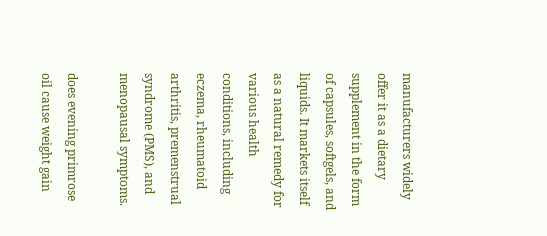manufacturers widely offer it as a dietary supplement in the form of capsules, softgels, and liquids. It markets itself as a natural remedy for various health conditions, including eczema, rheumatoid arthritis, premenstrual syndrome (PMS), and menopausal symptoms.

does evening primrose oil cause weight gain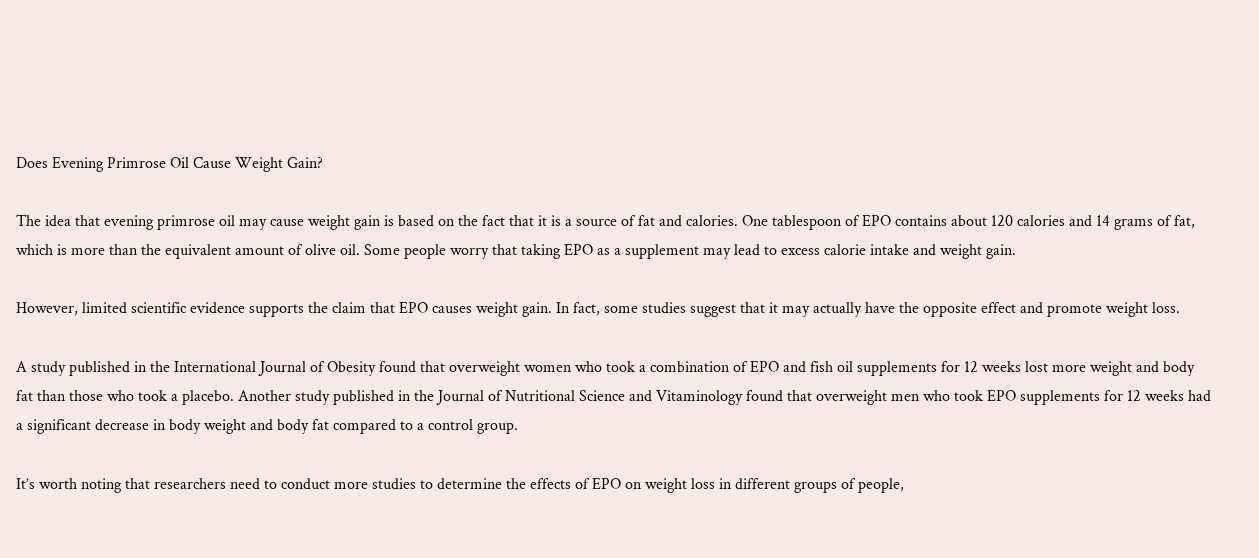Does Evening Primrose Oil Cause Weight Gain?

The idea that evening primrose oil may cause weight gain is based on the fact that it is a source of fat and calories. One tablespoon of EPO contains about 120 calories and 14 grams of fat, which is more than the equivalent amount of olive oil. Some people worry that taking EPO as a supplement may lead to excess calorie intake and weight gain.

However, limited scientific evidence supports the claim that EPO causes weight gain. In fact, some studies suggest that it may actually have the opposite effect and promote weight loss.

A study published in the International Journal of Obesity found that overweight women who took a combination of EPO and fish oil supplements for 12 weeks lost more weight and body fat than those who took a placebo. Another study published in the Journal of Nutritional Science and Vitaminology found that overweight men who took EPO supplements for 12 weeks had a significant decrease in body weight and body fat compared to a control group.

It’s worth noting that researchers need to conduct more studies to determine the effects of EPO on weight loss in different groups of people,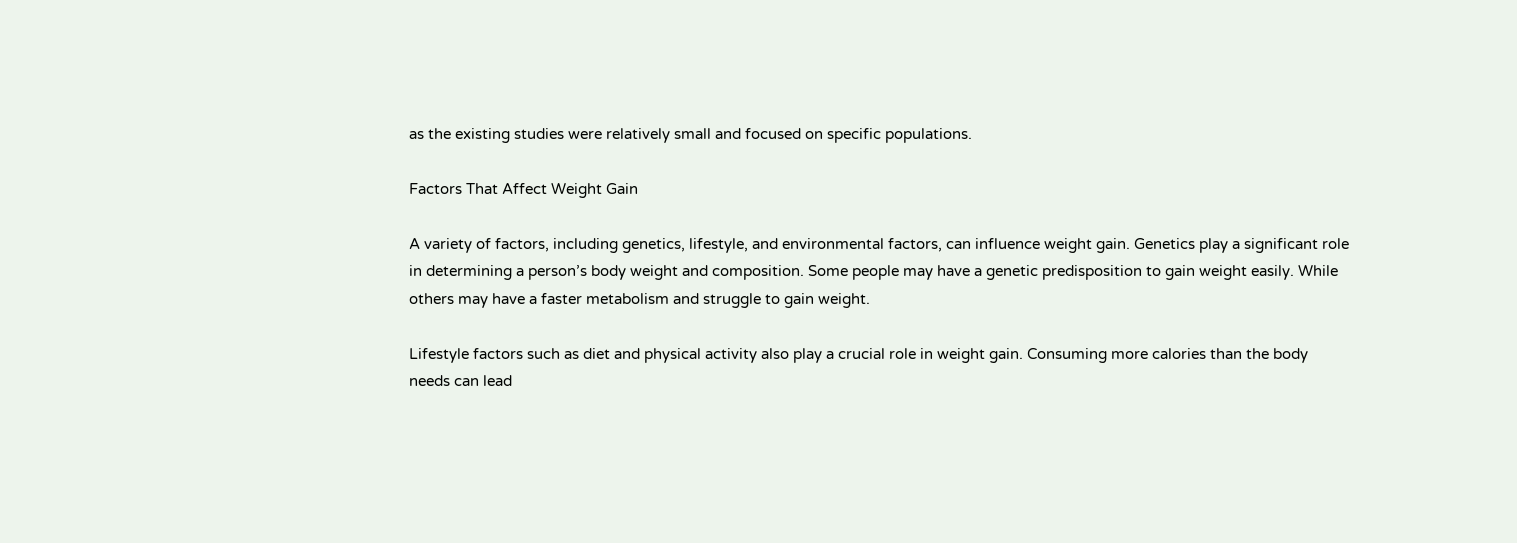as the existing studies were relatively small and focused on specific populations.

Factors That Affect Weight Gain

A variety of factors, including genetics, lifestyle, and environmental factors, can influence weight gain. Genetics play a significant role in determining a person’s body weight and composition. Some people may have a genetic predisposition to gain weight easily. While others may have a faster metabolism and struggle to gain weight.

Lifestyle factors such as diet and physical activity also play a crucial role in weight gain. Consuming more calories than the body needs can lead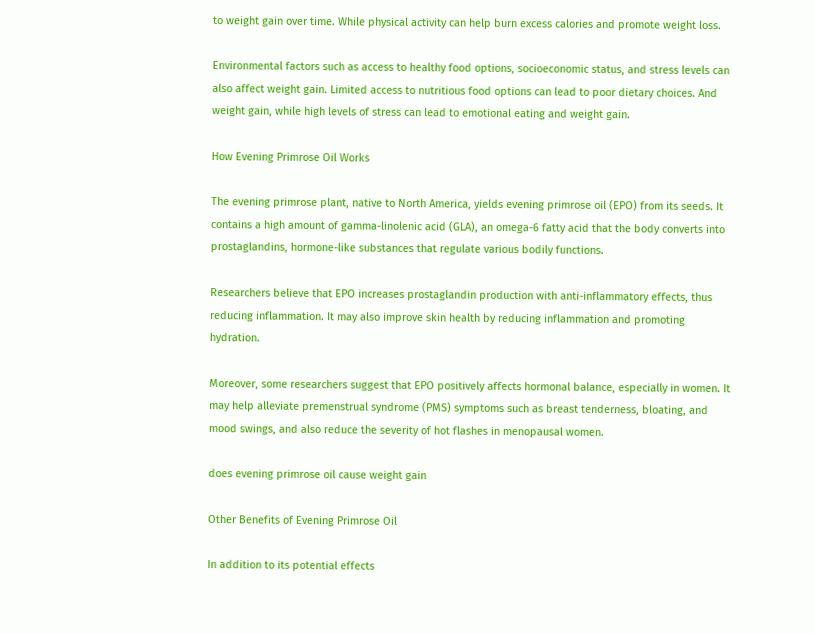to weight gain over time. While physical activity can help burn excess calories and promote weight loss.

Environmental factors such as access to healthy food options, socioeconomic status, and stress levels can also affect weight gain. Limited access to nutritious food options can lead to poor dietary choices. And weight gain, while high levels of stress can lead to emotional eating and weight gain.

How Evening Primrose Oil Works

The evening primrose plant, native to North America, yields evening primrose oil (EPO) from its seeds. It contains a high amount of gamma-linolenic acid (GLA), an omega-6 fatty acid that the body converts into prostaglandins, hormone-like substances that regulate various bodily functions.

Researchers believe that EPO increases prostaglandin production with anti-inflammatory effects, thus reducing inflammation. It may also improve skin health by reducing inflammation and promoting hydration.

Moreover, some researchers suggest that EPO positively affects hormonal balance, especially in women. It may help alleviate premenstrual syndrome (PMS) symptoms such as breast tenderness, bloating, and mood swings, and also reduce the severity of hot flashes in menopausal women.

does evening primrose oil cause weight gain

Other Benefits of Evening Primrose Oil

In addition to its potential effects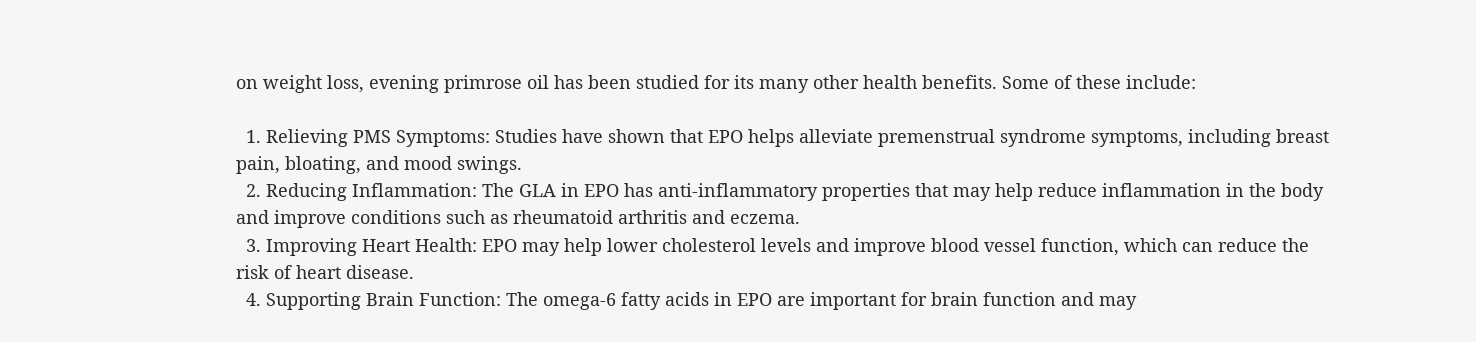on weight loss, evening primrose oil has been studied for its many other health benefits. Some of these include:

  1. Relieving PMS Symptoms: Studies have shown that EPO helps alleviate premenstrual syndrome symptoms, including breast pain, bloating, and mood swings.
  2. Reducing Inflammation: The GLA in EPO has anti-inflammatory properties that may help reduce inflammation in the body and improve conditions such as rheumatoid arthritis and eczema.
  3. Improving Heart Health: EPO may help lower cholesterol levels and improve blood vessel function, which can reduce the risk of heart disease.
  4. Supporting Brain Function: The omega-6 fatty acids in EPO are important for brain function and may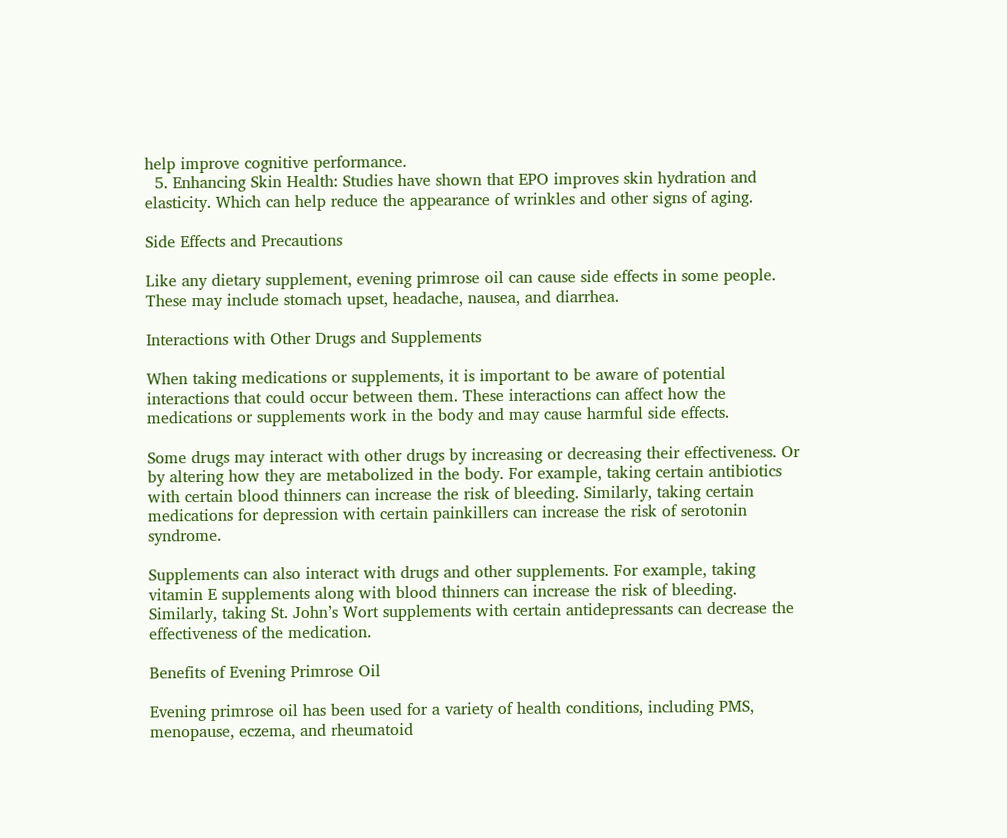help improve cognitive performance.
  5. Enhancing Skin Health: Studies have shown that EPO improves skin hydration and elasticity. Which can help reduce the appearance of wrinkles and other signs of aging.

Side Effects and Precautions

Like any dietary supplement, evening primrose oil can cause side effects in some people. These may include stomach upset, headache, nausea, and diarrhea.

Interactions with Other Drugs and Supplements

When taking medications or supplements, it is important to be aware of potential interactions that could occur between them. These interactions can affect how the medications or supplements work in the body and may cause harmful side effects.

Some drugs may interact with other drugs by increasing or decreasing their effectiveness. Or by altering how they are metabolized in the body. For example, taking certain antibiotics with certain blood thinners can increase the risk of bleeding. Similarly, taking certain medications for depression with certain painkillers can increase the risk of serotonin syndrome.

Supplements can also interact with drugs and other supplements. For example, taking vitamin E supplements along with blood thinners can increase the risk of bleeding. Similarly, taking St. John’s Wort supplements with certain antidepressants can decrease the effectiveness of the medication.

Benefits of Evening Primrose Oil

Evening primrose oil has been used for a variety of health conditions, including PMS, menopause, eczema, and rheumatoid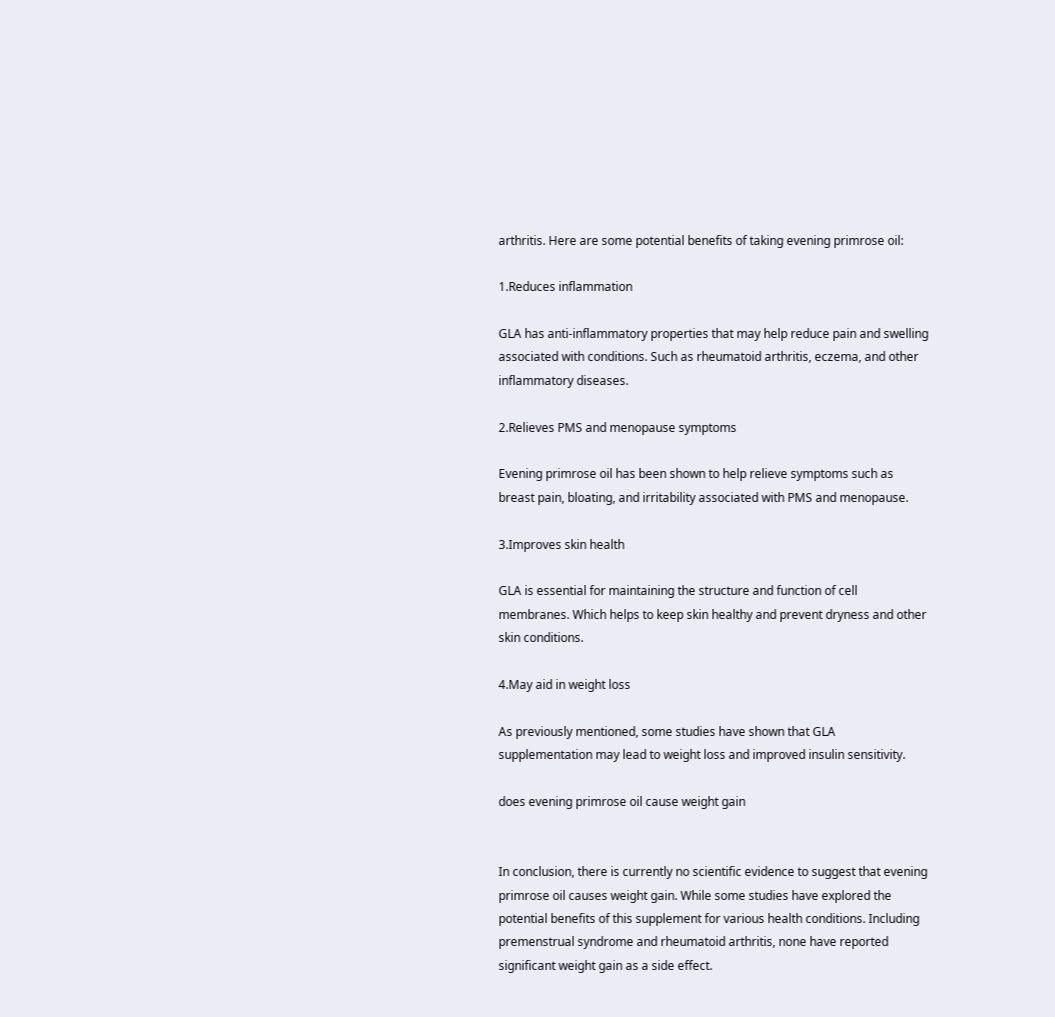arthritis. Here are some potential benefits of taking evening primrose oil:

1.Reduces inflammation

GLA has anti-inflammatory properties that may help reduce pain and swelling associated with conditions. Such as rheumatoid arthritis, eczema, and other inflammatory diseases.

2.Relieves PMS and menopause symptoms

Evening primrose oil has been shown to help relieve symptoms such as breast pain, bloating, and irritability associated with PMS and menopause.

3.Improves skin health

GLA is essential for maintaining the structure and function of cell membranes. Which helps to keep skin healthy and prevent dryness and other skin conditions.

4.May aid in weight loss

As previously mentioned, some studies have shown that GLA supplementation may lead to weight loss and improved insulin sensitivity.

does evening primrose oil cause weight gain


In conclusion, there is currently no scientific evidence to suggest that evening primrose oil causes weight gain. While some studies have explored the potential benefits of this supplement for various health conditions. Including premenstrual syndrome and rheumatoid arthritis, none have reported significant weight gain as a side effect.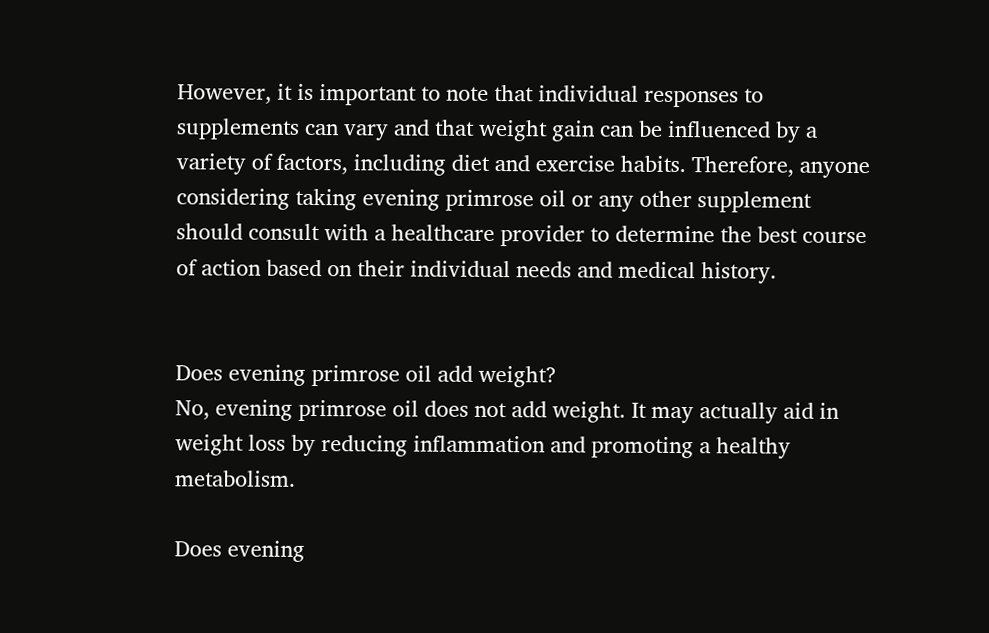However, it is important to note that individual responses to supplements can vary and that weight gain can be influenced by a variety of factors, including diet and exercise habits. Therefore, anyone considering taking evening primrose oil or any other supplement should consult with a healthcare provider to determine the best course of action based on their individual needs and medical history.


Does evening primrose oil add weight?
No, evening primrose oil does not add weight. It may actually aid in weight loss by reducing inflammation and promoting a healthy metabolism.

Does evening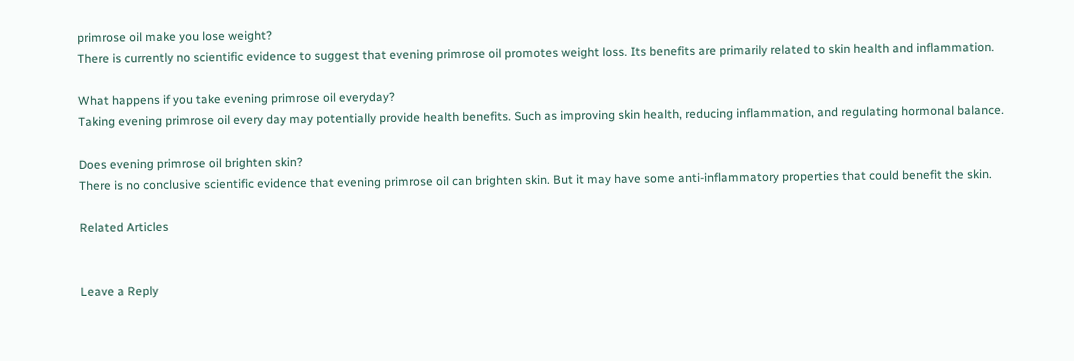primrose oil make you lose weight?
There is currently no scientific evidence to suggest that evening primrose oil promotes weight loss. Its benefits are primarily related to skin health and inflammation.

What happens if you take evening primrose oil everyday?
Taking evening primrose oil every day may potentially provide health benefits. Such as improving skin health, reducing inflammation, and regulating hormonal balance.

Does evening primrose oil brighten skin?
There is no conclusive scientific evidence that evening primrose oil can brighten skin. But it may have some anti-inflammatory properties that could benefit the skin.

Related Articles


Leave a Reply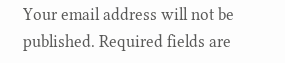Your email address will not be published. Required fields are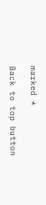marked *

Back to top button